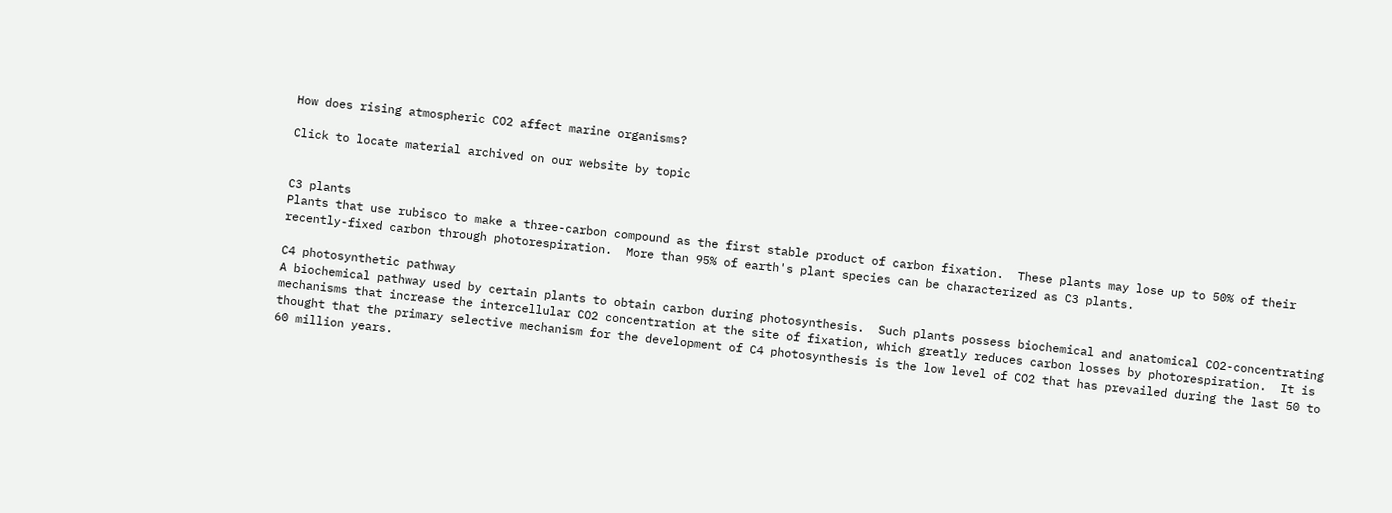How does rising atmospheric CO2 affect marine organisms?

Click to locate material archived on our website by topic


C3 plants
Plants that use rubisco to make a three-carbon compound as the first stable product of carbon fixation.  These plants may lose up to 50% of their recently-fixed carbon through photorespiration.  More than 95% of earth's plant species can be characterized as C3 plants.

C4 photosynthetic pathway
A biochemical pathway used by certain plants to obtain carbon during photosynthesis.  Such plants possess biochemical and anatomical CO2-concentrating mechanisms that increase the intercellular CO2 concentration at the site of fixation, which greatly reduces carbon losses by photorespiration.  It is thought that the primary selective mechanism for the development of C4 photosynthesis is the low level of CO2 that has prevailed during the last 50 to 60 million years.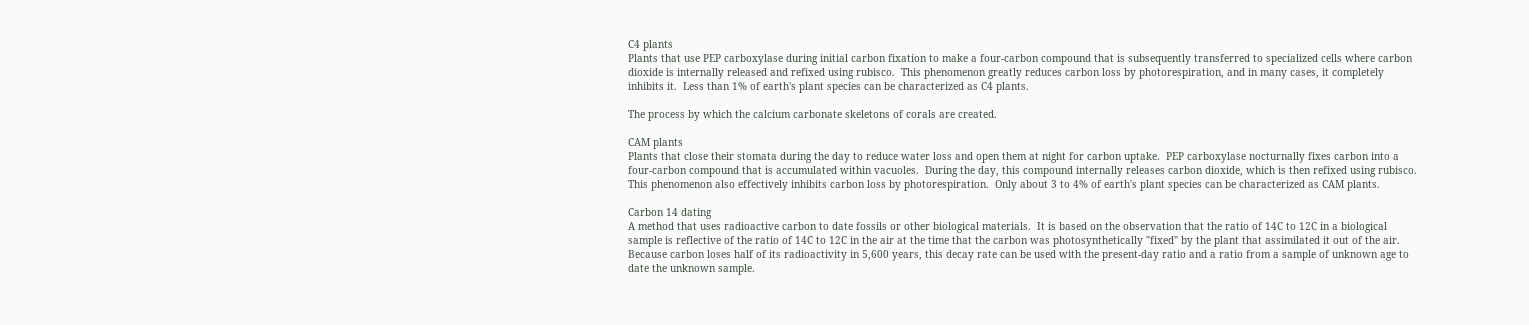C4 plants
Plants that use PEP carboxylase during initial carbon fixation to make a four-carbon compound that is subsequently transferred to specialized cells where carbon dioxide is internally released and refixed using rubisco.  This phenomenon greatly reduces carbon loss by photorespiration, and in many cases, it completely inhibits it.  Less than 1% of earth's plant species can be characterized as C4 plants.

The process by which the calcium carbonate skeletons of corals are created.

CAM plants
Plants that close their stomata during the day to reduce water loss and open them at night for carbon uptake.  PEP carboxylase nocturnally fixes carbon into a four-carbon compound that is accumulated within vacuoles.  During the day, this compound internally releases carbon dioxide, which is then refixed using rubisco.  This phenomenon also effectively inhibits carbon loss by photorespiration.  Only about 3 to 4% of earth's plant species can be characterized as CAM plants.

Carbon 14 dating
A method that uses radioactive carbon to date fossils or other biological materials.  It is based on the observation that the ratio of 14C to 12C in a biological sample is reflective of the ratio of 14C to 12C in the air at the time that the carbon was photosynthetically "fixed" by the plant that assimilated it out of the air.  Because carbon loses half of its radioactivity in 5,600 years, this decay rate can be used with the present-day ratio and a ratio from a sample of unknown age to date the unknown sample.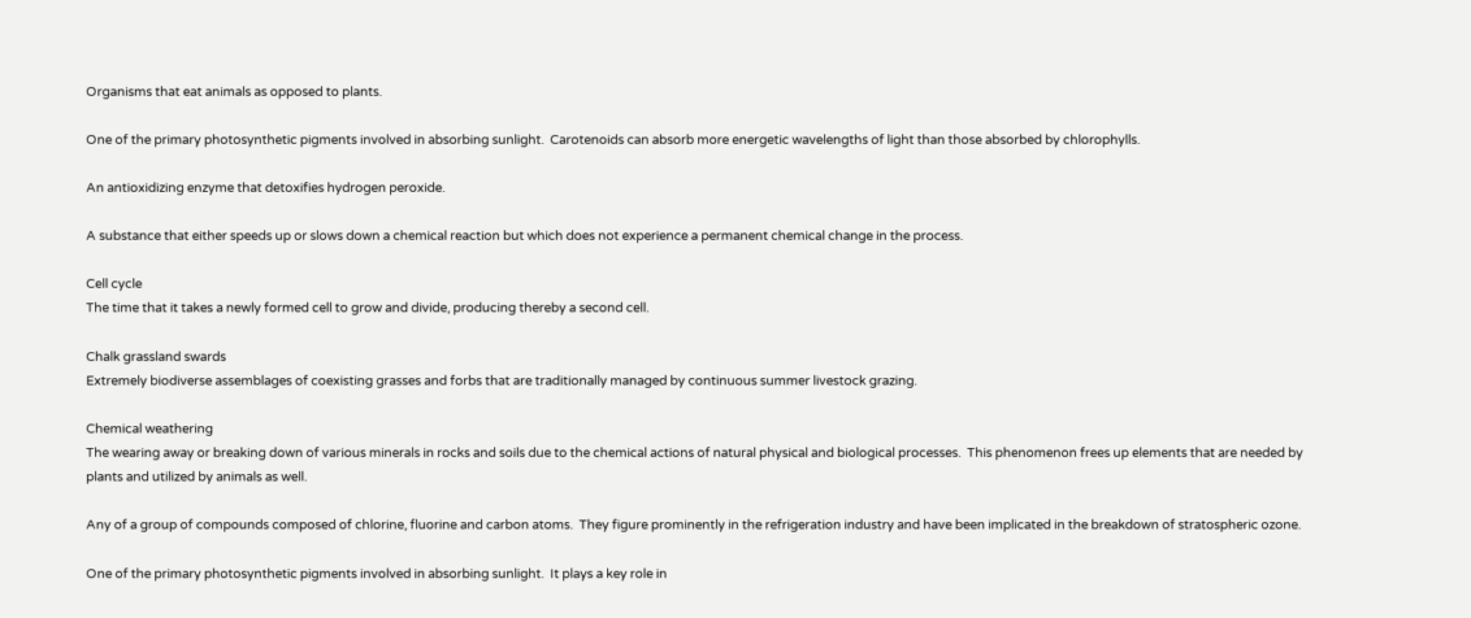Organisms that eat animals as opposed to plants.

One of the primary photosynthetic pigments involved in absorbing sunlight.  Carotenoids can absorb more energetic wavelengths of light than those absorbed by chlorophylls.

An antioxidizing enzyme that detoxifies hydrogen peroxide.

A substance that either speeds up or slows down a chemical reaction but which does not experience a permanent chemical change in the process.

Cell cycle
The time that it takes a newly formed cell to grow and divide, producing thereby a second cell.

Chalk grassland swards
Extremely biodiverse assemblages of coexisting grasses and forbs that are traditionally managed by continuous summer livestock grazing.

Chemical weathering
The wearing away or breaking down of various minerals in rocks and soils due to the chemical actions of natural physical and biological processes.  This phenomenon frees up elements that are needed by plants and utilized by animals as well.

Any of a group of compounds composed of chlorine, fluorine and carbon atoms.  They figure prominently in the refrigeration industry and have been implicated in the breakdown of stratospheric ozone.

One of the primary photosynthetic pigments involved in absorbing sunlight.  It plays a key role in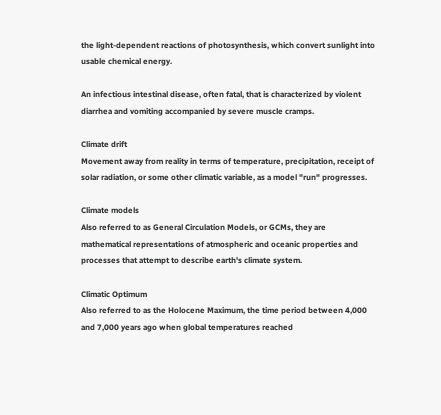the light-dependent reactions of photosynthesis, which convert sunlight into usable chemical energy.

An infectious intestinal disease, often fatal, that is characterized by violent diarrhea and vomiting accompanied by severe muscle cramps.

Climate drift
Movement away from reality in terms of temperature, precipitation, receipt of solar radiation, or some other climatic variable, as a model "run" progresses.

Climate models
Also referred to as General Circulation Models, or GCMs, they are mathematical representations of atmospheric and oceanic properties and processes that attempt to describe earth's climate system.

Climatic Optimum
Also referred to as the Holocene Maximum, the time period between 4,000 and 7,000 years ago when global temperatures reached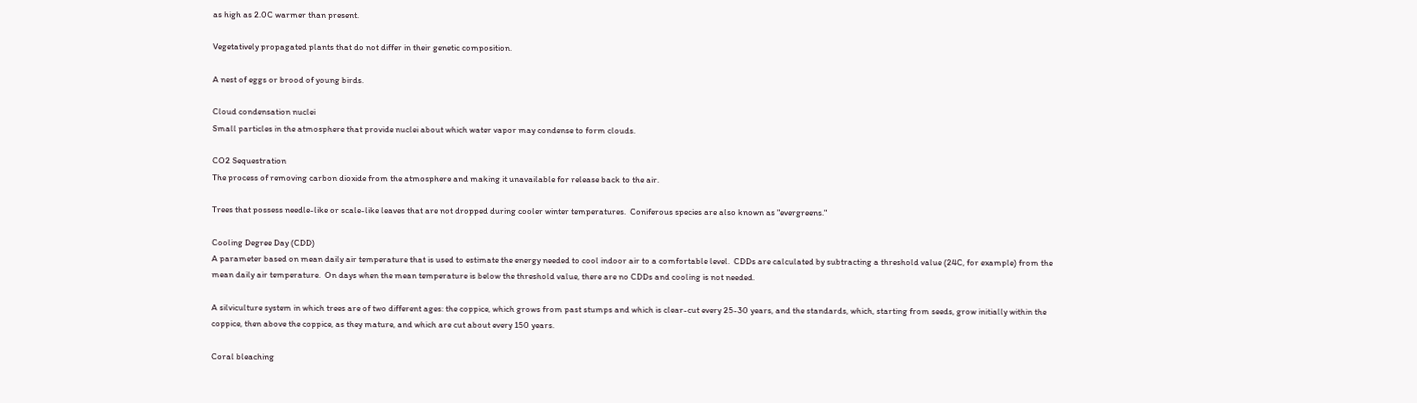as high as 2.0C warmer than present.

Vegetatively propagated plants that do not differ in their genetic composition.

A nest of eggs or brood of young birds.

Cloud condensation nuclei
Small particles in the atmosphere that provide nuclei about which water vapor may condense to form clouds.

CO2 Sequestration
The process of removing carbon dioxide from the atmosphere and making it unavailable for release back to the air.

Trees that possess needle-like or scale-like leaves that are not dropped during cooler winter temperatures.  Coniferous species are also known as "evergreens."

Cooling Degree Day (CDD)
A parameter based on mean daily air temperature that is used to estimate the energy needed to cool indoor air to a comfortable level.  CDDs are calculated by subtracting a threshold value (24C, for example) from the mean daily air temperature.  On days when the mean temperature is below the threshold value, there are no CDDs and cooling is not needed.

A silviculture system in which trees are of two different ages: the coppice, which grows from past stumps and which is clear-cut every 25-30 years, and the standards, which, starting from seeds, grow initially within the coppice, then above the coppice, as they mature, and which are cut about every 150 years.

Coral bleaching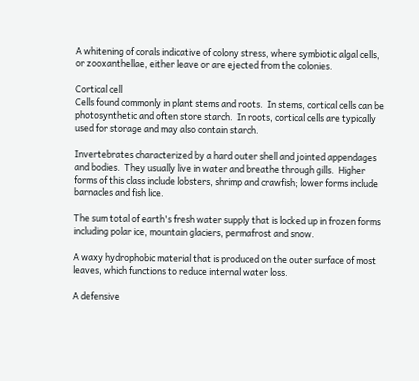A whitening of corals indicative of colony stress, where symbiotic algal cells, or zooxanthellae, either leave or are ejected from the colonies.

Cortical cell
Cells found commonly in plant stems and roots.  In stems, cortical cells can be photosynthetic and often store starch.  In roots, cortical cells are typically used for storage and may also contain starch.

Invertebrates characterized by a hard outer shell and jointed appendages and bodies.  They usually live in water and breathe through gills.  Higher forms of this class include lobsters, shrimp and crawfish; lower forms include barnacles and fish lice.

The sum total of earth's fresh water supply that is locked up in frozen forms including polar ice, mountain glaciers, permafrost and snow.

A waxy hydrophobic material that is produced on the outer surface of most leaves, which functions to reduce internal water loss.

A defensive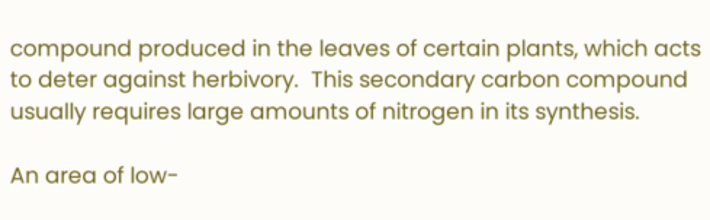compound produced in the leaves of certain plants, which acts to deter against herbivory.  This secondary carbon compound usually requires large amounts of nitrogen in its synthesis.

An area of low-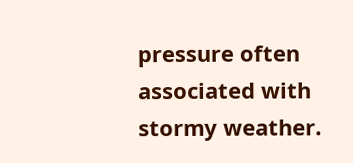pressure often associated with stormy weather.